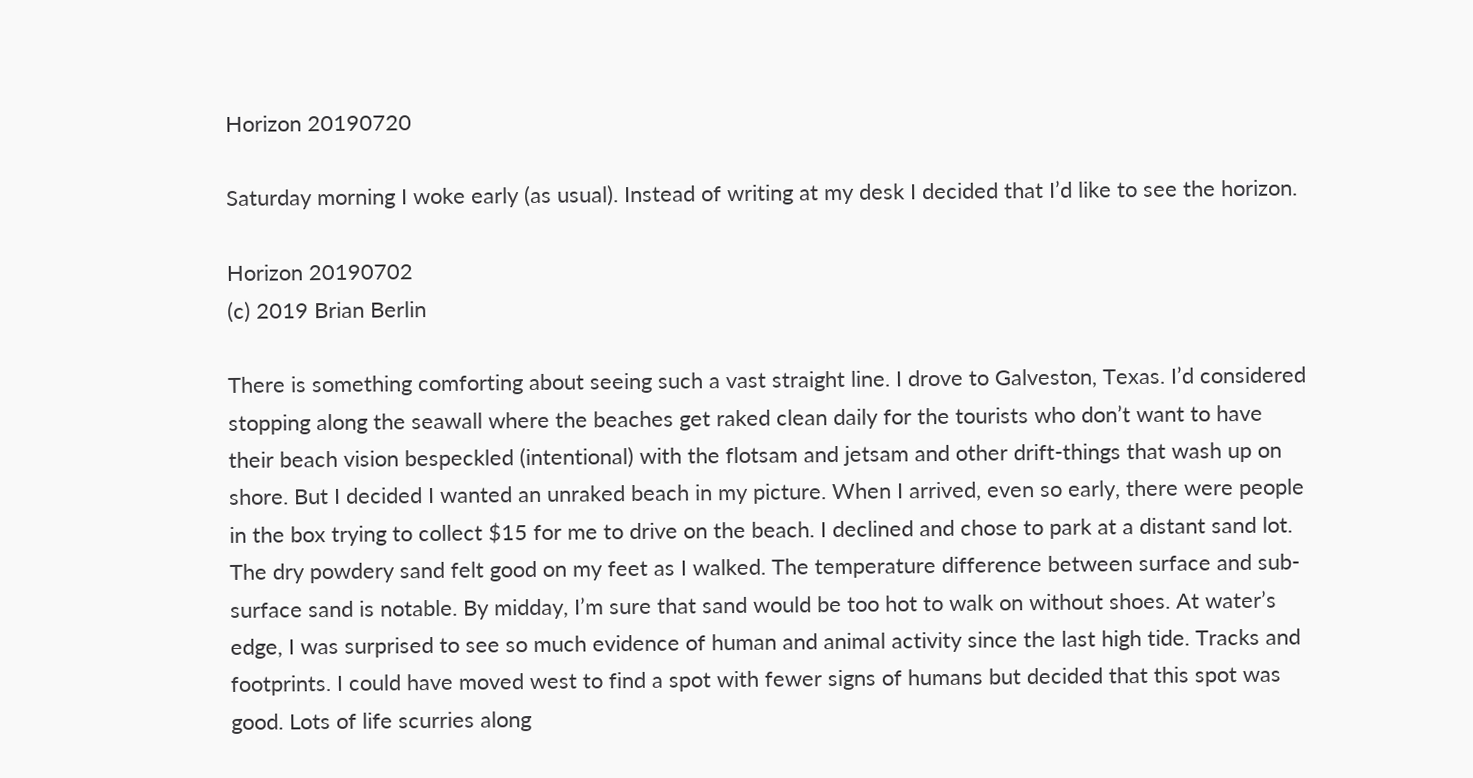Horizon 20190720

Saturday morning I woke early (as usual). Instead of writing at my desk I decided that I’d like to see the horizon.

Horizon 20190702
(c) 2019 Brian Berlin

There is something comforting about seeing such a vast straight line. I drove to Galveston, Texas. I’d considered stopping along the seawall where the beaches get raked clean daily for the tourists who don’t want to have their beach vision bespeckled (intentional) with the flotsam and jetsam and other drift-things that wash up on shore. But I decided I wanted an unraked beach in my picture. When I arrived, even so early, there were people in the box trying to collect $15 for me to drive on the beach. I declined and chose to park at a distant sand lot. The dry powdery sand felt good on my feet as I walked. The temperature difference between surface and sub-surface sand is notable. By midday, I’m sure that sand would be too hot to walk on without shoes. At water’s edge, I was surprised to see so much evidence of human and animal activity since the last high tide. Tracks and footprints. I could have moved west to find a spot with fewer signs of humans but decided that this spot was good. Lots of life scurries along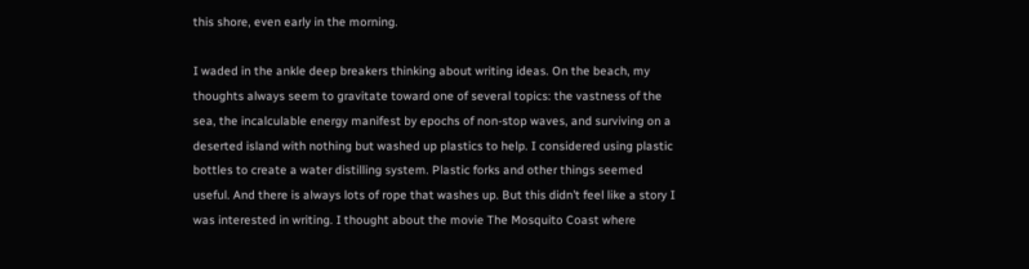this shore, even early in the morning.

I waded in the ankle deep breakers thinking about writing ideas. On the beach, my thoughts always seem to gravitate toward one of several topics: the vastness of the sea, the incalculable energy manifest by epochs of non-stop waves, and surviving on a deserted island with nothing but washed up plastics to help. I considered using plastic bottles to create a water distilling system. Plastic forks and other things seemed useful. And there is always lots of rope that washes up. But this didn’t feel like a story I was interested in writing. I thought about the movie The Mosquito Coast where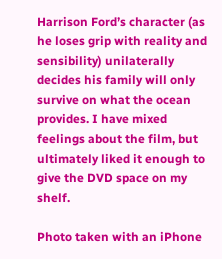Harrison Ford’s character (as he loses grip with reality and sensibility) unilaterally decides his family will only survive on what the ocean provides. I have mixed feelings about the film, but ultimately liked it enough to give the DVD space on my shelf.

Photo taken with an iPhone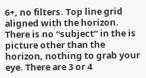6+, no filters. Top line grid aligned with the horizon. There is no “subject” in the is picture other than the horizon, nothing to grab your eye. There are 3 or 4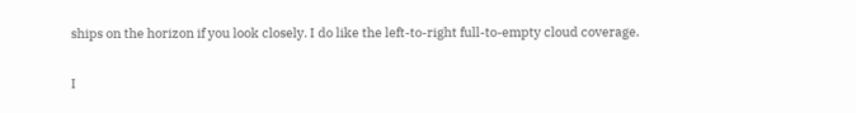ships on the horizon if you look closely. I do like the left-to-right full-to-empty cloud coverage.

I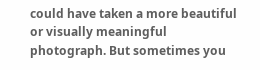could have taken a more beautiful or visually meaningful photograph. But sometimes you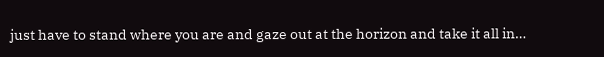just have to stand where you are and gaze out at the horizon and take it all in…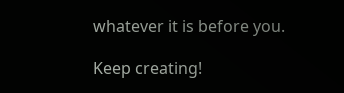whatever it is before you.

Keep creating!